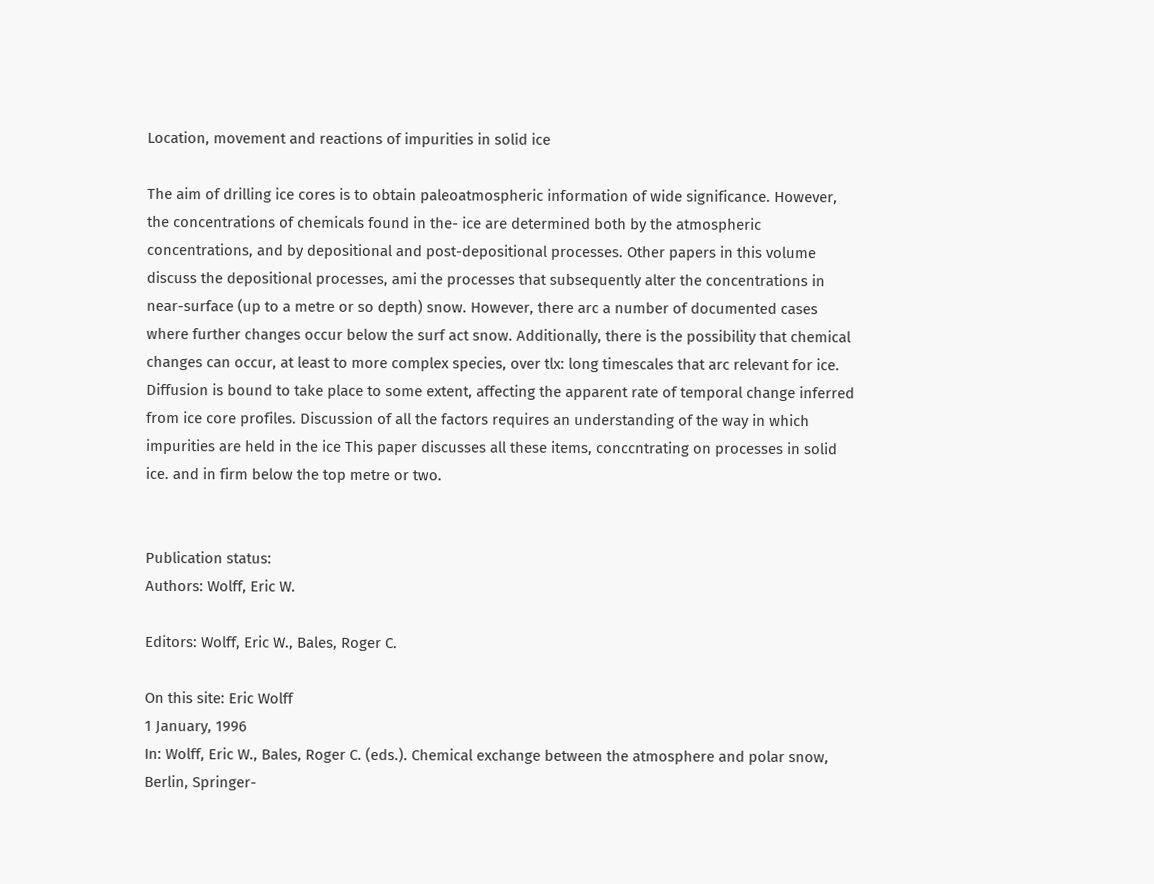Location, movement and reactions of impurities in solid ice

The aim of drilling ice cores is to obtain paleoatmospheric information of wide significance. However, the concentrations of chemicals found in the- ice are determined both by the atmospheric concentrations, and by depositional and post-depositional processes. Other papers in this volume discuss the depositional processes, ami the processes that subsequently alter the concentrations in near-surface (up to a metre or so depth) snow. However, there arc a number of documented cases where further changes occur below the surf act snow. Additionally, there is the possibility that chemical changes can occur, at least to more complex species, over tlx: long timescales that arc relevant for ice. Diffusion is bound to take place to some extent, affecting the apparent rate of temporal change inferred from ice core profiles. Discussion of all the factors requires an understanding of the way in which impurities are held in the ice This paper discusses all these items, conccntrating on processes in solid ice. and in firm below the top metre or two.


Publication status:
Authors: Wolff, Eric W.

Editors: Wolff, Eric W., Bales, Roger C.

On this site: Eric Wolff
1 January, 1996
In: Wolff, Eric W., Bales, Roger C. (eds.). Chemical exchange between the atmosphere and polar snow, Berlin, Springer-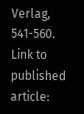Verlag, 541-560.
Link to published article: